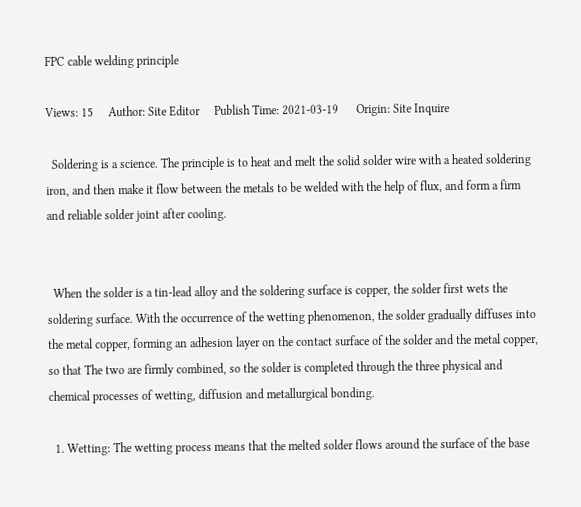FPC cable welding principle

Views: 15     Author: Site Editor     Publish Time: 2021-03-19      Origin: Site Inquire

  Soldering is a science. The principle is to heat and melt the solid solder wire with a heated soldering iron, and then make it flow between the metals to be welded with the help of flux, and form a firm and reliable solder joint after cooling.


  When the solder is a tin-lead alloy and the soldering surface is copper, the solder first wets the soldering surface. With the occurrence of the wetting phenomenon, the solder gradually diffuses into the metal copper, forming an adhesion layer on the contact surface of the solder and the metal copper, so that The two are firmly combined, so the solder is completed through the three physical and chemical processes of wetting, diffusion and metallurgical bonding.

  1. Wetting: The wetting process means that the melted solder flows around the surface of the base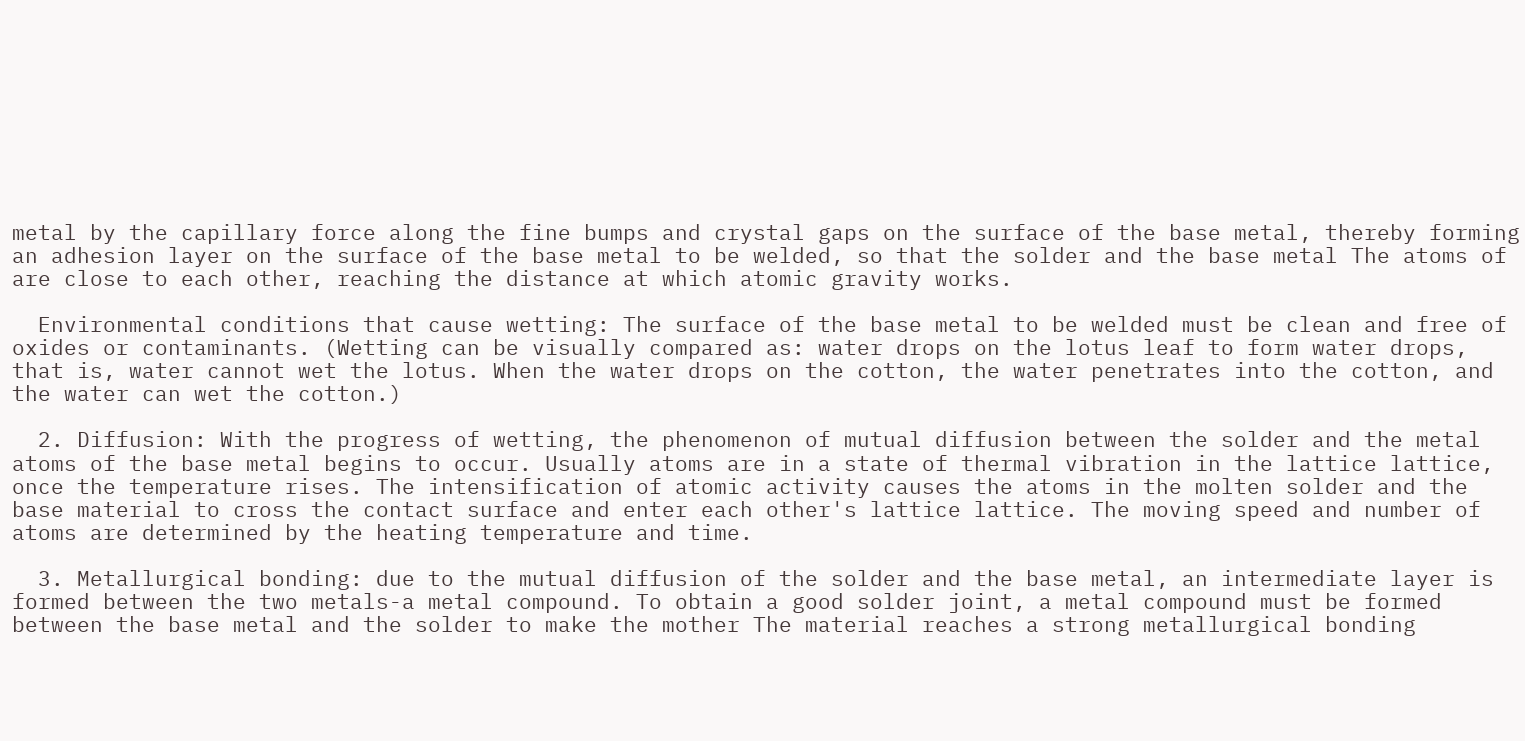metal by the capillary force along the fine bumps and crystal gaps on the surface of the base metal, thereby forming an adhesion layer on the surface of the base metal to be welded, so that the solder and the base metal The atoms of are close to each other, reaching the distance at which atomic gravity works.

  Environmental conditions that cause wetting: The surface of the base metal to be welded must be clean and free of oxides or contaminants. (Wetting can be visually compared as: water drops on the lotus leaf to form water drops, that is, water cannot wet the lotus. When the water drops on the cotton, the water penetrates into the cotton, and the water can wet the cotton.)

  2. Diffusion: With the progress of wetting, the phenomenon of mutual diffusion between the solder and the metal atoms of the base metal begins to occur. Usually atoms are in a state of thermal vibration in the lattice lattice, once the temperature rises. The intensification of atomic activity causes the atoms in the molten solder and the base material to cross the contact surface and enter each other's lattice lattice. The moving speed and number of atoms are determined by the heating temperature and time.

  3. Metallurgical bonding: due to the mutual diffusion of the solder and the base metal, an intermediate layer is formed between the two metals-a metal compound. To obtain a good solder joint, a metal compound must be formed between the base metal and the solder to make the mother The material reaches a strong metallurgical bonding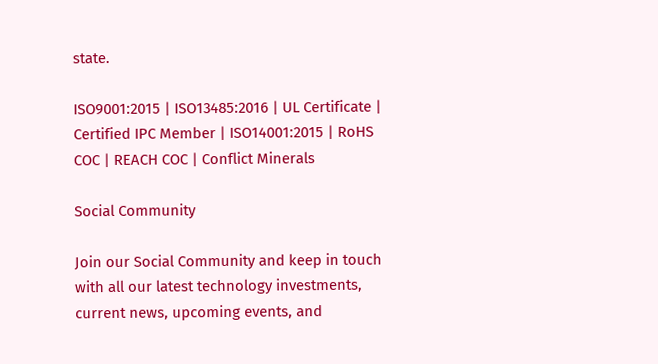state.

ISO9001:2015 | ISO13485:2016 | UL Certificate | Certified IPC Member | ISO14001:2015 | RoHS COC | REACH COC | Conflict Minerals

Social Community

Join our Social Community and keep in touch with all our latest technology investments, current news, upcoming events, and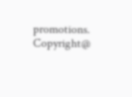promotions.
Copyright@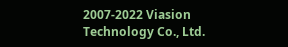2007-2022 Viasion Technology Co., Ltd.